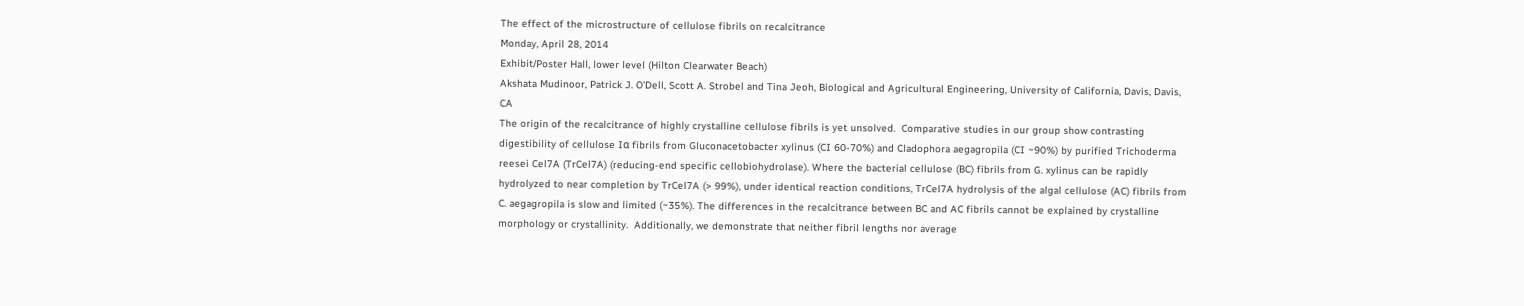The effect of the microstructure of cellulose fibrils on recalcitrance
Monday, April 28, 2014
Exhibit/Poster Hall, lower level (Hilton Clearwater Beach)
Akshata Mudinoor, Patrick J. O'Dell, Scott A. Strobel and Tina Jeoh, Biological and Agricultural Engineering, University of California, Davis, Davis, CA
The origin of the recalcitrance of highly crystalline cellulose fibrils is yet unsolved.  Comparative studies in our group show contrasting digestibility of cellulose Iα fibrils from Gluconacetobacter xylinus (CI 60-70%) and Cladophora aegagropila (CI ~90%) by purified Trichoderma reesei Cel7A (TrCel7A) (reducing-end specific cellobiohydrolase). Where the bacterial cellulose (BC) fibrils from G. xylinus can be rapidly hydrolyzed to near completion by TrCel7A (> 99%), under identical reaction conditions, TrCel7A hydrolysis of the algal cellulose (AC) fibrils from C. aegagropila is slow and limited (~35%). The differences in the recalcitrance between BC and AC fibrils cannot be explained by crystalline morphology or crystallinity.  Additionally, we demonstrate that neither fibril lengths nor average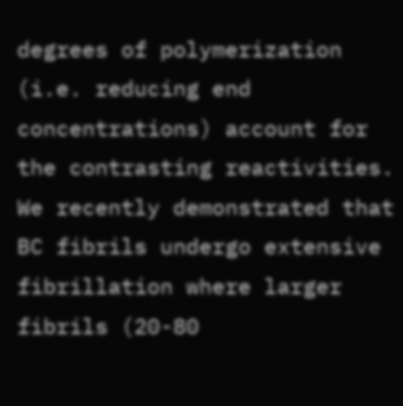degrees of polymerization (i.e. reducing end concentrations) account for the contrasting reactivities. We recently demonstrated that BC fibrils undergo extensive fibrillation where larger fibrils (20-80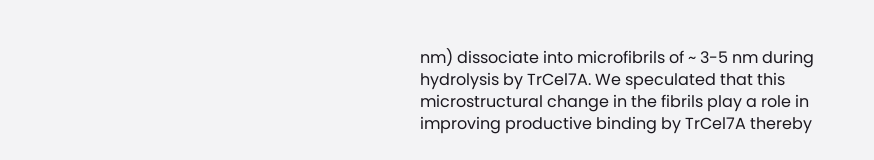nm) dissociate into microfibrils of ~ 3-5 nm during hydrolysis by TrCel7A. We speculated that this microstructural change in the fibrils play a role in improving productive binding by TrCel7A thereby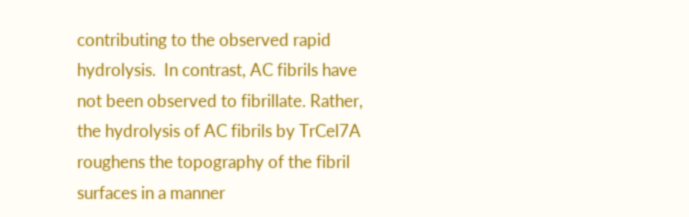contributing to the observed rapid hydrolysis.  In contrast, AC fibrils have not been observed to fibrillate. Rather, the hydrolysis of AC fibrils by TrCel7A roughens the topography of the fibril surfaces in a manner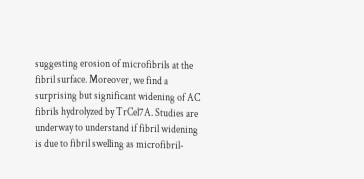suggesting erosion of microfibrils at the fibril surface. Moreover, we find a surprising but significant widening of AC fibrils hydrolyzed by TrCel7A. Studies are underway to understand if fibril widening is due to fibril swelling as microfibril-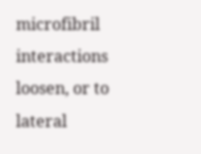microfibril interactions loosen, or to lateral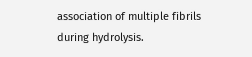association of multiple fibrils during hydrolysis.